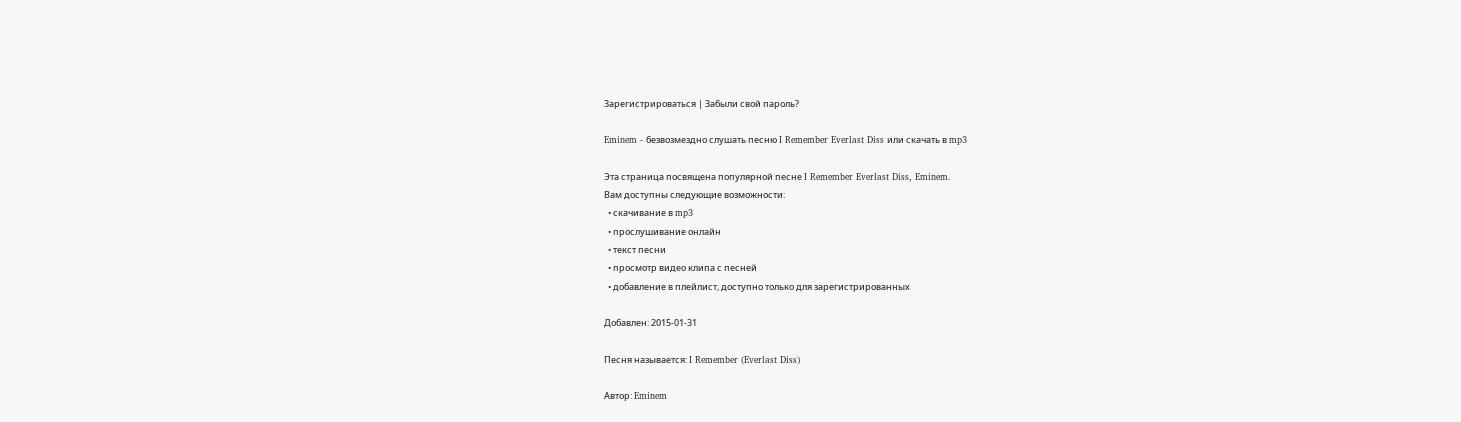Зарегистрироваться | Забыли свой пароль?

Eminem - безвозмездно слушать песню I Remember Everlast Diss или скачать в mp3

Эта страница посвящена популярной песне I Remember Everlast Diss, Eminem.
Вам доступны следующие возможности:
  • скачивание в mp3
  • прослушивание онлайн
  • текст песни
  • просмотр видео клипа с песней
  • добавление в плейлист, доступно только для зарегистрированных

Добавлен: 2015-01-31

Песня называется: I Remember (Everlast Diss)

Автор: Eminem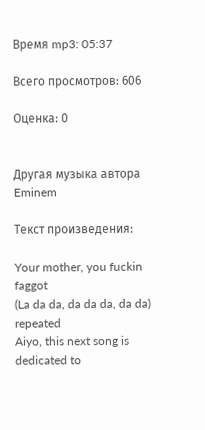Время mp3: 05:37

Всего просмотров: 606

Оценка: 0


Другая музыка автора Eminem

Текст произведения:

Your mother, you fuckin faggot
(La da da, da da da, da da) repeated
Aiyo, this next song is dedicated to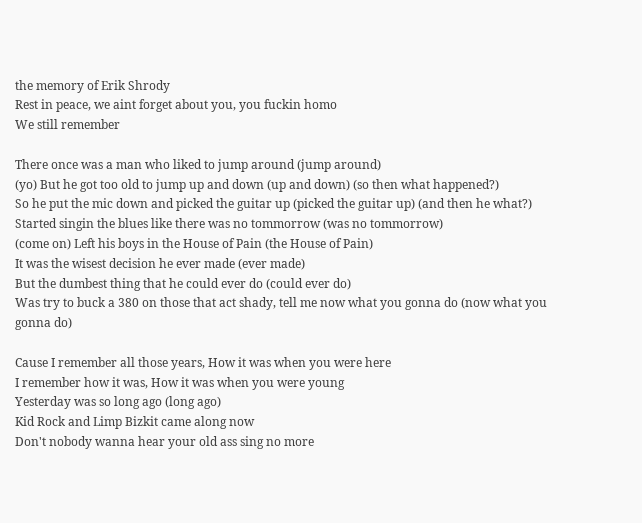the memory of Erik Shrody
Rest in peace, we aint forget about you, you fuckin homo
We still remember

There once was a man who liked to jump around (jump around)
(yo) But he got too old to jump up and down (up and down) (so then what happened?)
So he put the mic down and picked the guitar up (picked the guitar up) (and then he what?)
Started singin the blues like there was no tommorrow (was no tommorrow)
(come on) Left his boys in the House of Pain (the House of Pain)
It was the wisest decision he ever made (ever made)
But the dumbest thing that he could ever do (could ever do)
Was try to buck a 380 on those that act shady, tell me now what you gonna do (now what you gonna do)

Cause I remember all those years, How it was when you were here
I remember how it was, How it was when you were young
Yesterday was so long ago (long ago)
Kid Rock and Limp Bizkit came along now
Don't nobody wanna hear your old ass sing no more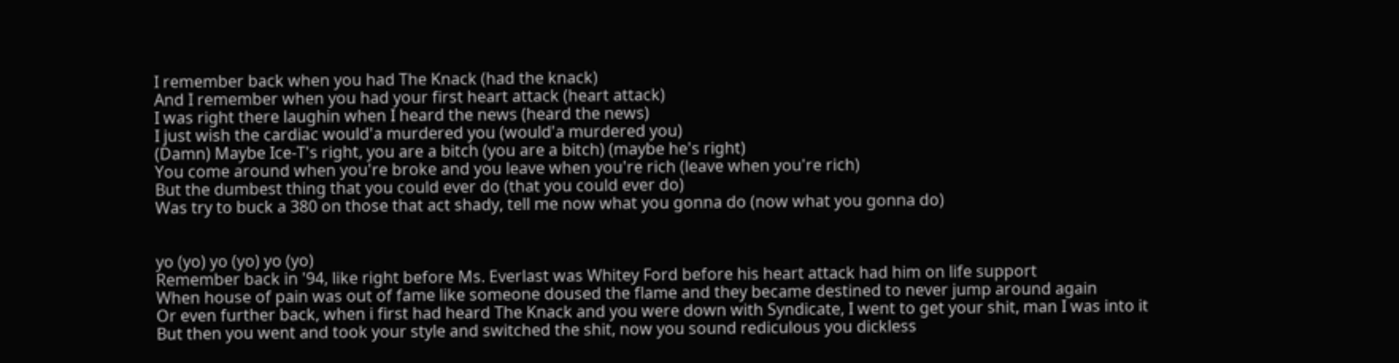I remember back when you had The Knack (had the knack)
And I remember when you had your first heart attack (heart attack)
I was right there laughin when I heard the news (heard the news)
I just wish the cardiac would'a murdered you (would'a murdered you)
(Damn) Maybe Ice-T's right, you are a bitch (you are a bitch) (maybe he's right)
You come around when you're broke and you leave when you're rich (leave when you're rich)
But the dumbest thing that you could ever do (that you could ever do)
Was try to buck a 380 on those that act shady, tell me now what you gonna do (now what you gonna do)


yo (yo) yo (yo) yo (yo)
Remember back in '94, like right before Ms. Everlast was Whitey Ford before his heart attack had him on life support
When house of pain was out of fame like someone doused the flame and they became destined to never jump around again
Or even further back, when i first had heard The Knack and you were down with Syndicate, I went to get your shit, man I was into it
But then you went and took your style and switched the shit, now you sound rediculous you dickless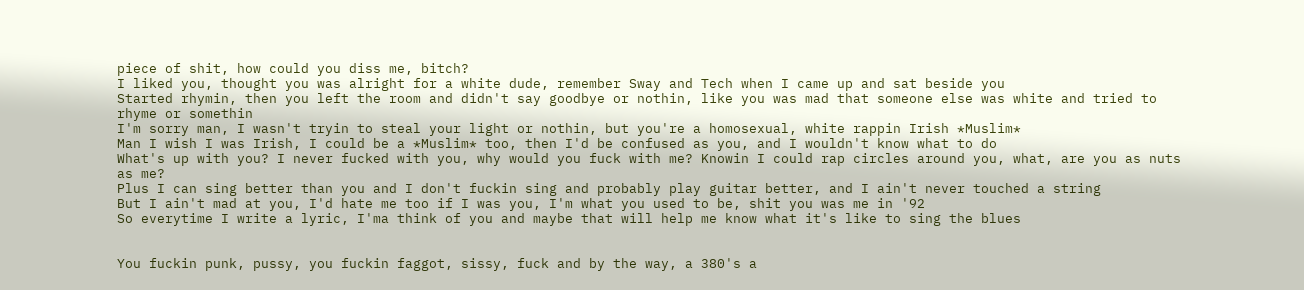piece of shit, how could you diss me, bitch?
I liked you, thought you was alright for a white dude, remember Sway and Tech when I came up and sat beside you
Started rhymin, then you left the room and didn't say goodbye or nothin, like you was mad that someone else was white and tried to rhyme or somethin
I'm sorry man, I wasn't tryin to steal your light or nothin, but you're a homosexual, white rappin Irish *Muslim*
Man I wish I was Irish, I could be a *Muslim* too, then I'd be confused as you, and I wouldn't know what to do
What's up with you? I never fucked with you, why would you fuck with me? Knowin I could rap circles around you, what, are you as nuts as me?
Plus I can sing better than you and I don't fuckin sing and probably play guitar better, and I ain't never touched a string
But I ain't mad at you, I'd hate me too if I was you, I'm what you used to be, shit you was me in '92
So everytime I write a lyric, I'ma think of you and maybe that will help me know what it's like to sing the blues


You fuckin punk, pussy, you fuckin faggot, sissy, fuck and by the way, a 380's a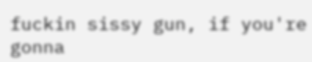fuckin sissy gun, if you're gonna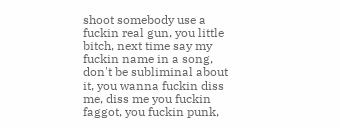shoot somebody use a fuckin real gun, you little bitch, next time say my fuckin name in a song, don't be subliminal about it, you wanna fuckin diss me, diss me you fuckin faggot, you fuckin punk,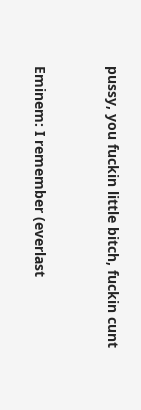pussy, you fuckin little bitch, fuckin cunt


Eminem: I remember (everlast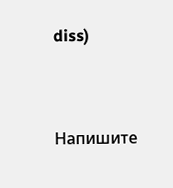diss)


Напишите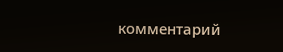комментарий